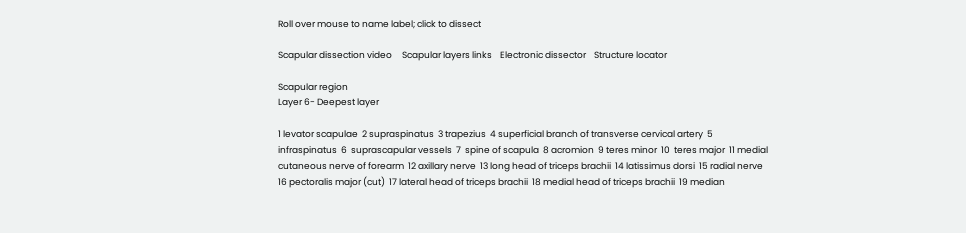Roll over mouse to name label; click to dissect

Scapular dissection video     Scapular layers links    Electronic dissector    Structure locator

Scapular region
Layer 6- Deepest layer

1 levator scapulae  2 supraspinatus  3 trapezius  4 superficial branch of transverse cervical artery  5 infraspinatus  6  suprascapular vessels  7  spine of scapula  8 acromion  9 teres minor  10  teres major  11 medial cutaneous nerve of forearm  12 axillary nerve  13 long head of triceps brachii  14 latissimus dorsi  15 radial nerve 16 pectoralis major (cut)  17 lateral head of triceps brachii  18 medial head of triceps brachii  19 median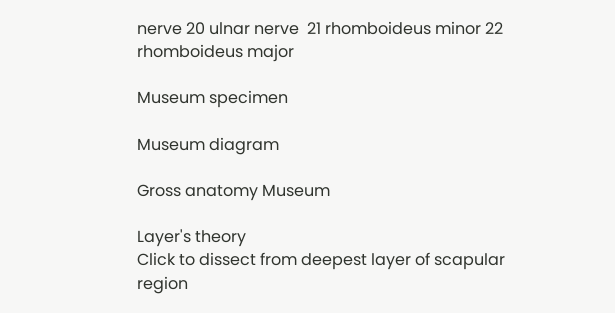nerve 20 ulnar nerve  21 rhomboideus minor 22 rhomboideus major

Museum specimen

Museum diagram

Gross anatomy Museum

Layer's theory
Click to dissect from deepest layer of scapular region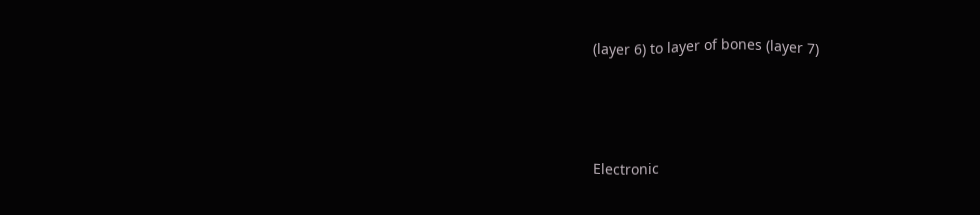(layer 6) to layer of bones (layer 7)




Electronic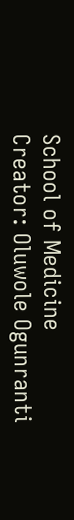School of Medicine
Creator: Oluwole Ogunranti